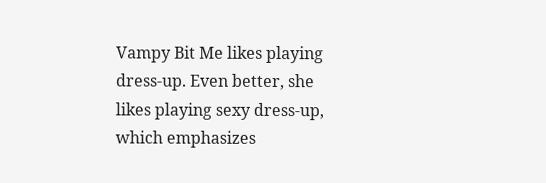Vampy Bit Me likes playing dress-up. Even better, she likes playing sexy dress-up, which emphasizes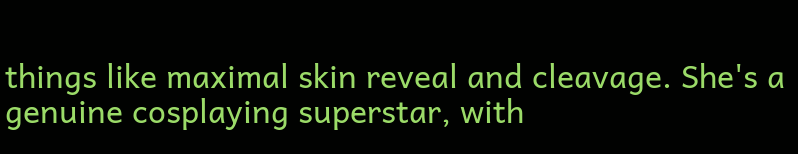things like maximal skin reveal and cleavage. She's a genuine cosplaying superstar, with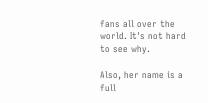fans all over the world. It's not hard to see why.

Also, her name is a full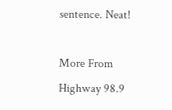sentence. Neat!

More From Highway 98.9